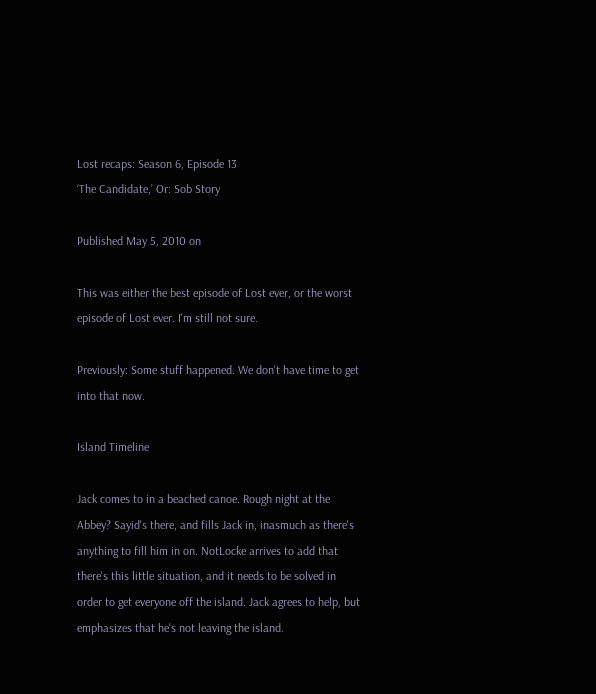Lost recaps: Season 6, Episode 13
‘The Candidate,’ Or: Sob Story

Published May 5, 2010 on

This was either the best episode of Lost ever, or the worst episode of Lost ever. I'm still not sure.

Previously: Some stuff happened. We don't have time to get into that now.

Island Timeline

Jack comes to in a beached canoe. Rough night at the Abbey? Sayid's there, and fills Jack in, inasmuch as there's anything to fill him in on. NotLocke arrives to add that there's this little situation, and it needs to be solved in order to get everyone off the island. Jack agrees to help, but emphasizes that he's not leaving the island.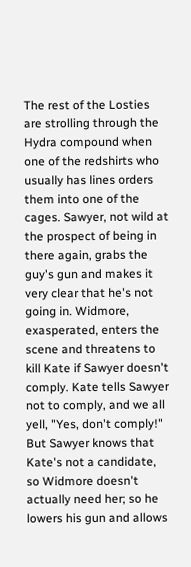The rest of the Losties are strolling through the Hydra compound when one of the redshirts who usually has lines orders them into one of the cages. Sawyer, not wild at the prospect of being in there again, grabs the guy's gun and makes it very clear that he's not going in. Widmore, exasperated, enters the scene and threatens to kill Kate if Sawyer doesn't comply. Kate tells Sawyer not to comply, and we all yell, "Yes, don't comply!" But Sawyer knows that Kate's not a candidate, so Widmore doesn't actually need her; so he lowers his gun and allows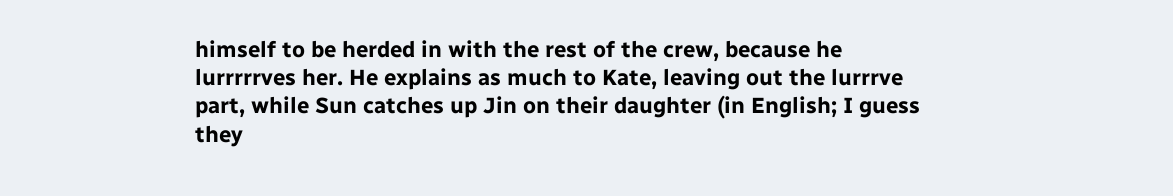himself to be herded in with the rest of the crew, because he lurrrrrves her. He explains as much to Kate, leaving out the lurrrve part, while Sun catches up Jin on their daughter (in English; I guess they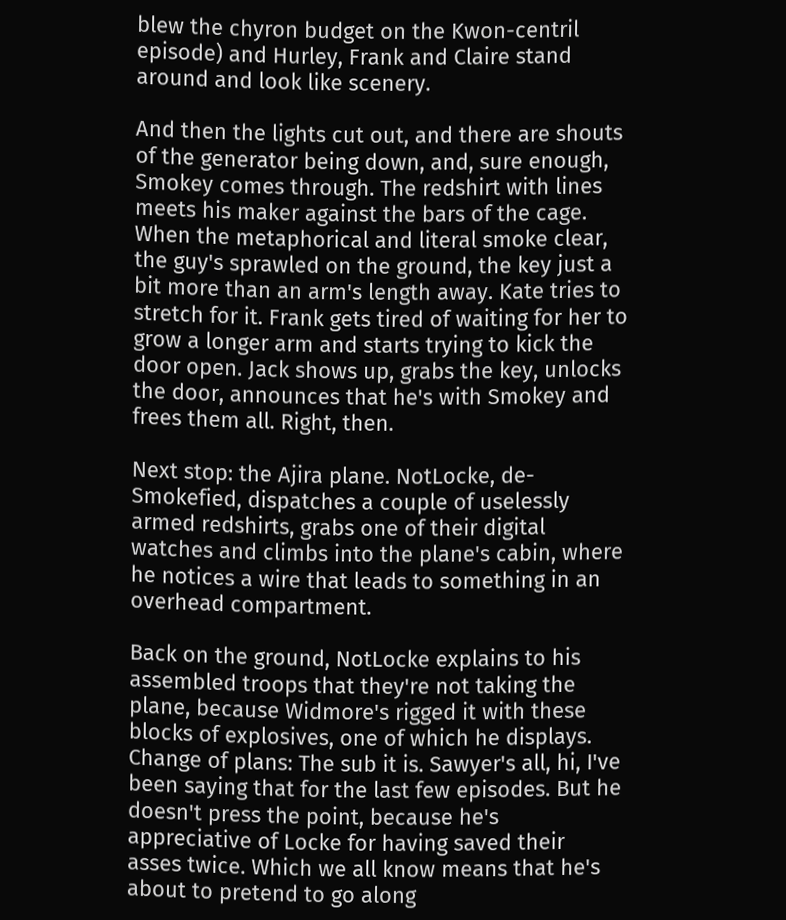blew the chyron budget on the Kwon-centril episode) and Hurley, Frank and Claire stand around and look like scenery.

And then the lights cut out, and there are shouts of the generator being down, and, sure enough, Smokey comes through. The redshirt with lines meets his maker against the bars of the cage. When the metaphorical and literal smoke clear, the guy's sprawled on the ground, the key just a bit more than an arm's length away. Kate tries to stretch for it. Frank gets tired of waiting for her to grow a longer arm and starts trying to kick the door open. Jack shows up, grabs the key, unlocks the door, announces that he's with Smokey and frees them all. Right, then.

Next stop: the Ajira plane. NotLocke, de-Smokefied, dispatches a couple of uselessly armed redshirts, grabs one of their digital watches and climbs into the plane's cabin, where he notices a wire that leads to something in an overhead compartment.

Back on the ground, NotLocke explains to his assembled troops that they're not taking the plane, because Widmore's rigged it with these blocks of explosives, one of which he displays. Change of plans: The sub it is. Sawyer's all, hi, I've been saying that for the last few episodes. But he doesn't press the point, because he's appreciative of Locke for having saved their asses twice. Which we all know means that he's about to pretend to go along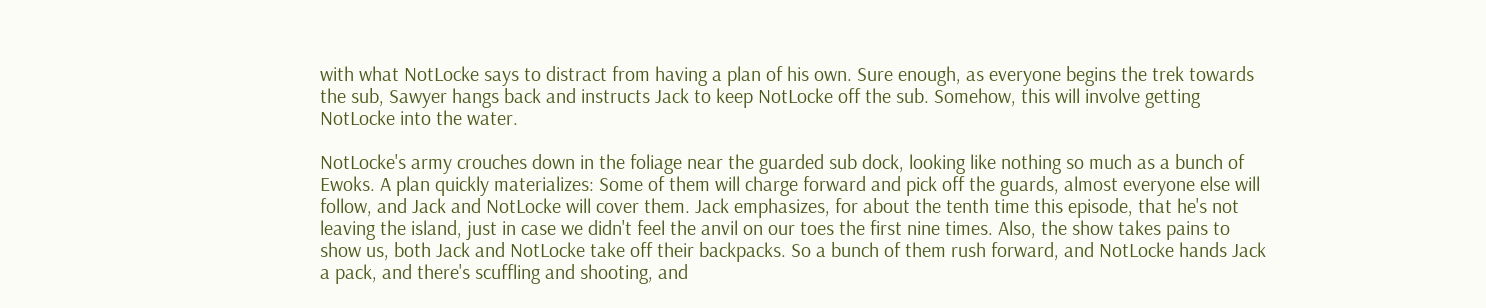with what NotLocke says to distract from having a plan of his own. Sure enough, as everyone begins the trek towards the sub, Sawyer hangs back and instructs Jack to keep NotLocke off the sub. Somehow, this will involve getting NotLocke into the water.

NotLocke's army crouches down in the foliage near the guarded sub dock, looking like nothing so much as a bunch of Ewoks. A plan quickly materializes: Some of them will charge forward and pick off the guards, almost everyone else will follow, and Jack and NotLocke will cover them. Jack emphasizes, for about the tenth time this episode, that he's not leaving the island, just in case we didn't feel the anvil on our toes the first nine times. Also, the show takes pains to show us, both Jack and NotLocke take off their backpacks. So a bunch of them rush forward, and NotLocke hands Jack a pack, and there's scuffling and shooting, and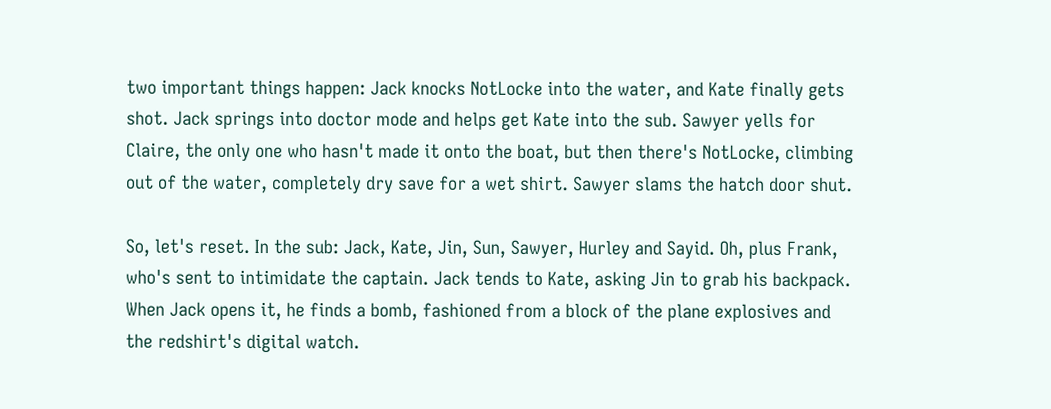two important things happen: Jack knocks NotLocke into the water, and Kate finally gets shot. Jack springs into doctor mode and helps get Kate into the sub. Sawyer yells for Claire, the only one who hasn't made it onto the boat, but then there's NotLocke, climbing out of the water, completely dry save for a wet shirt. Sawyer slams the hatch door shut.

So, let's reset. In the sub: Jack, Kate, Jin, Sun, Sawyer, Hurley and Sayid. Oh, plus Frank, who's sent to intimidate the captain. Jack tends to Kate, asking Jin to grab his backpack. When Jack opens it, he finds a bomb, fashioned from a block of the plane explosives and the redshirt's digital watch.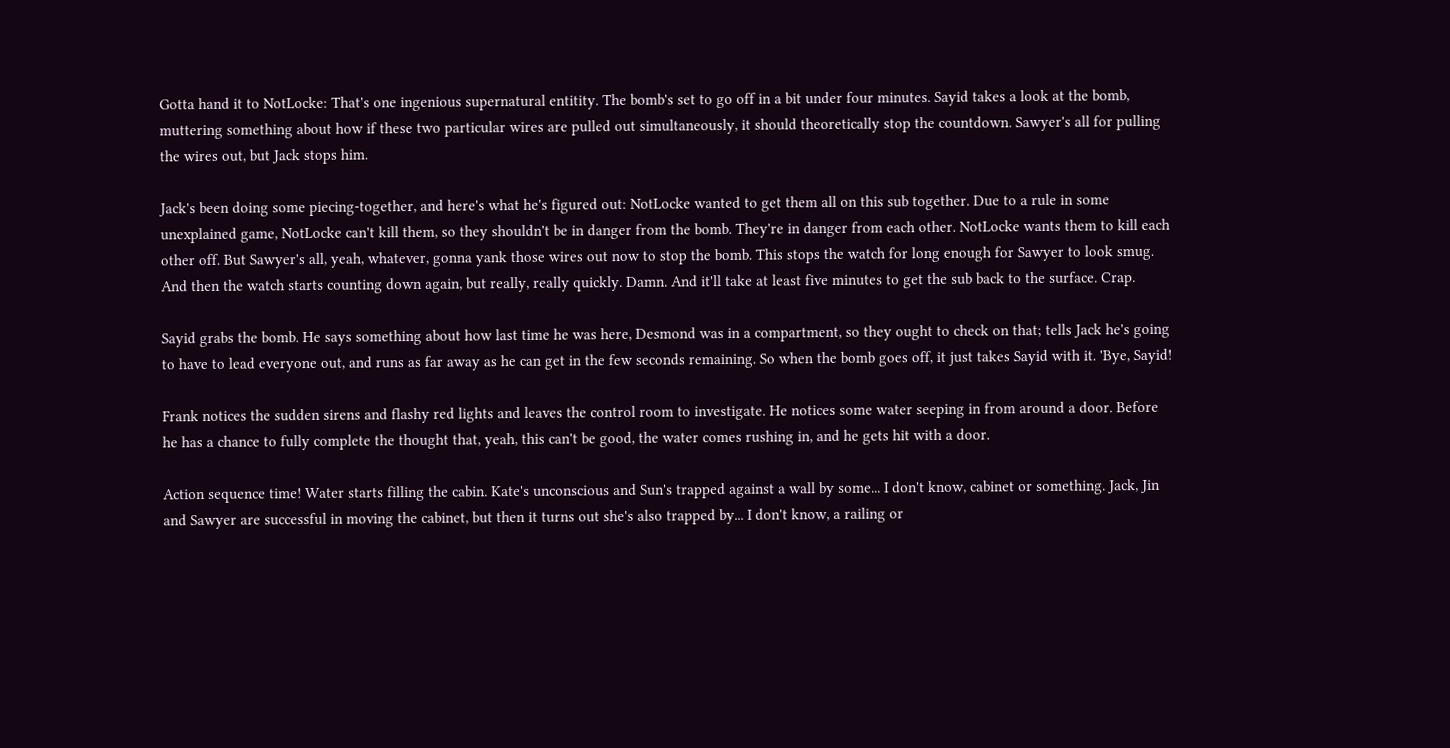Gotta hand it to NotLocke: That's one ingenious supernatural entitity. The bomb's set to go off in a bit under four minutes. Sayid takes a look at the bomb, muttering something about how if these two particular wires are pulled out simultaneously, it should theoretically stop the countdown. Sawyer's all for pulling the wires out, but Jack stops him.

Jack's been doing some piecing-together, and here's what he's figured out: NotLocke wanted to get them all on this sub together. Due to a rule in some unexplained game, NotLocke can't kill them, so they shouldn't be in danger from the bomb. They're in danger from each other. NotLocke wants them to kill each other off. But Sawyer's all, yeah, whatever, gonna yank those wires out now to stop the bomb. This stops the watch for long enough for Sawyer to look smug. And then the watch starts counting down again, but really, really quickly. Damn. And it'll take at least five minutes to get the sub back to the surface. Crap.

Sayid grabs the bomb. He says something about how last time he was here, Desmond was in a compartment, so they ought to check on that; tells Jack he's going to have to lead everyone out, and runs as far away as he can get in the few seconds remaining. So when the bomb goes off, it just takes Sayid with it. 'Bye, Sayid!

Frank notices the sudden sirens and flashy red lights and leaves the control room to investigate. He notices some water seeping in from around a door. Before he has a chance to fully complete the thought that, yeah, this can't be good, the water comes rushing in, and he gets hit with a door.

Action sequence time! Water starts filling the cabin. Kate's unconscious and Sun's trapped against a wall by some... I don't know, cabinet or something. Jack, Jin and Sawyer are successful in moving the cabinet, but then it turns out she's also trapped by... I don't know, a railing or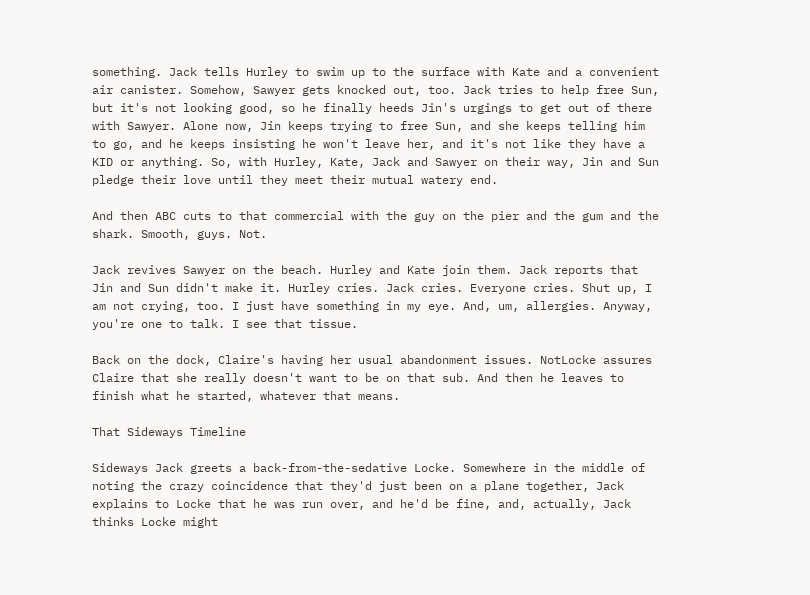something. Jack tells Hurley to swim up to the surface with Kate and a convenient air canister. Somehow, Sawyer gets knocked out, too. Jack tries to help free Sun, but it's not looking good, so he finally heeds Jin's urgings to get out of there with Sawyer. Alone now, Jin keeps trying to free Sun, and she keeps telling him to go, and he keeps insisting he won't leave her, and it's not like they have a KID or anything. So, with Hurley, Kate, Jack and Sawyer on their way, Jin and Sun pledge their love until they meet their mutual watery end.

And then ABC cuts to that commercial with the guy on the pier and the gum and the shark. Smooth, guys. Not.

Jack revives Sawyer on the beach. Hurley and Kate join them. Jack reports that Jin and Sun didn't make it. Hurley cries. Jack cries. Everyone cries. Shut up, I am not crying, too. I just have something in my eye. And, um, allergies. Anyway, you're one to talk. I see that tissue.

Back on the dock, Claire's having her usual abandonment issues. NotLocke assures Claire that she really doesn't want to be on that sub. And then he leaves to finish what he started, whatever that means.

That Sideways Timeline

Sideways Jack greets a back-from-the-sedative Locke. Somewhere in the middle of noting the crazy coincidence that they'd just been on a plane together, Jack explains to Locke that he was run over, and he'd be fine, and, actually, Jack thinks Locke might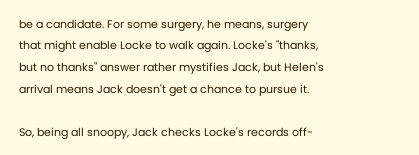be a candidate. For some surgery, he means, surgery that might enable Locke to walk again. Locke's "thanks, but no thanks" answer rather mystifies Jack, but Helen's arrival means Jack doesn't get a chance to pursue it.

So, being all snoopy, Jack checks Locke's records off-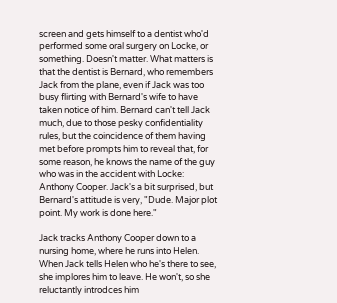screen and gets himself to a dentist who'd performed some oral surgery on Locke, or something. Doesn't matter. What matters is that the dentist is Bernard, who remembers Jack from the plane, even if Jack was too busy flirting with Bernard's wife to have taken notice of him. Bernard can't tell Jack much, due to those pesky confidentiality rules, but the coincidence of them having met before prompts him to reveal that, for some reason, he knows the name of the guy who was in the accident with Locke: Anthony Cooper. Jack's a bit surprised, but Bernard's attitude is very, "Dude. Major plot point. My work is done here."

Jack tracks Anthony Cooper down to a nursing home, where he runs into Helen. When Jack tells Helen who he's there to see, she implores him to leave. He won't, so she reluctantly introdces him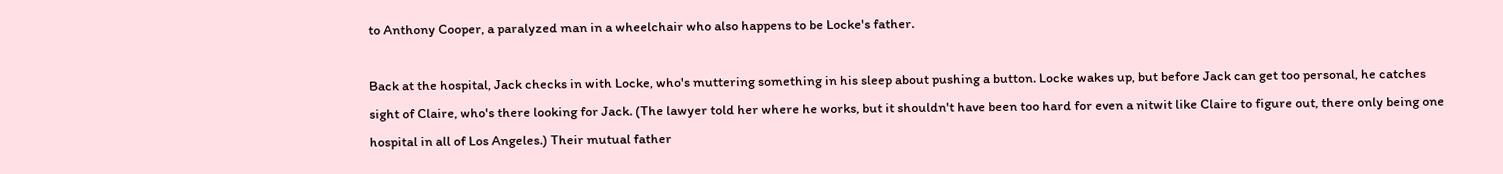to Anthony Cooper, a paralyzed man in a wheelchair who also happens to be Locke's father.

Back at the hospital, Jack checks in with Locke, who's muttering something in his sleep about pushing a button. Locke wakes up, but before Jack can get too personal, he catches sight of Claire, who's there looking for Jack. (The lawyer told her where he works, but it shouldn't have been too hard for even a nitwit like Claire to figure out, there only being one hospital in all of Los Angeles.) Their mutual father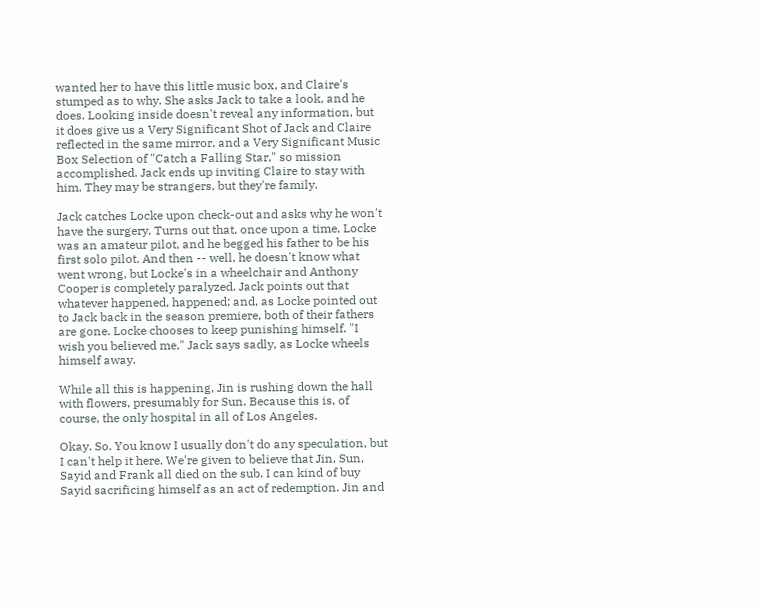wanted her to have this little music box, and Claire's stumped as to why. She asks Jack to take a look, and he does. Looking inside doesn't reveal any information, but it does give us a Very Significant Shot of Jack and Claire reflected in the same mirror, and a Very Significant Music Box Selection of "Catch a Falling Star," so mission accomplished. Jack ends up inviting Claire to stay with him. They may be strangers, but they're family.

Jack catches Locke upon check-out and asks why he won't have the surgery. Turns out that, once upon a time, Locke was an amateur pilot, and he begged his father to be his first solo pilot. And then -- well, he doesn't know what went wrong, but Locke's in a wheelchair and Anthony Cooper is completely paralyzed. Jack points out that whatever happened, happened; and, as Locke pointed out to Jack back in the season premiere, both of their fathers are gone. Locke chooses to keep punishing himself. "I wish you believed me," Jack says sadly, as Locke wheels himself away.

While all this is happening, Jin is rushing down the hall with flowers, presumably for Sun. Because this is, of course, the only hospital in all of Los Angeles.

Okay. So. You know I usually don't do any speculation, but I can't help it here. We're given to believe that Jin, Sun, Sayid and Frank all died on the sub. I can kind of buy Sayid sacrificing himself as an act of redemption. Jin and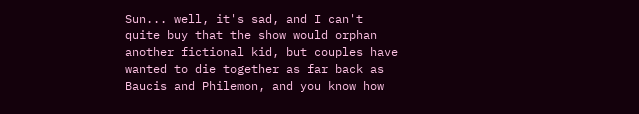Sun... well, it's sad, and I can't quite buy that the show would orphan another fictional kid, but couples have wanted to die together as far back as Baucis and Philemon, and you know how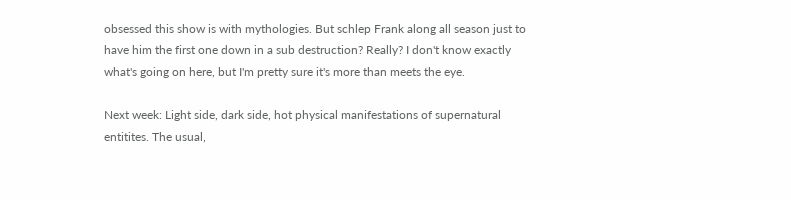obsessed this show is with mythologies. But schlep Frank along all season just to have him the first one down in a sub destruction? Really? I don't know exactly what's going on here, but I'm pretty sure it's more than meets the eye.

Next week: Light side, dark side, hot physical manifestations of supernatural entitites. The usual,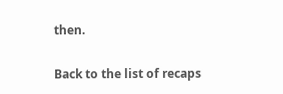then.

Back to the list of recaps